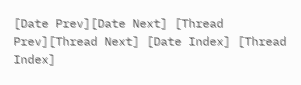[Date Prev][Date Next] [Thread Prev][Thread Next] [Date Index] [Thread Index]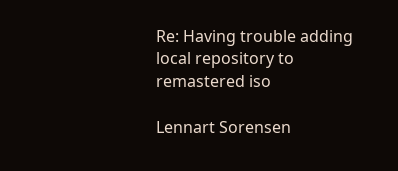Re: Having trouble adding local repository to remastered iso

Lennart Sorensen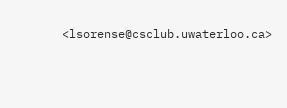<lsorense@csclub.uwaterloo.ca>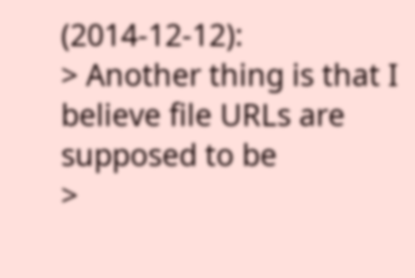(2014-12-12):
> Another thing is that I believe file URLs are supposed to be
>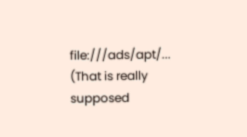file:///ads/apt/... (That is really supposed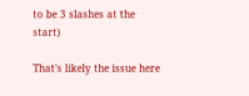to be 3 slashes at the start)

That's likely the issue here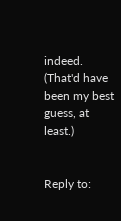indeed. (That'd have been my best guess, at least.)


Reply to: